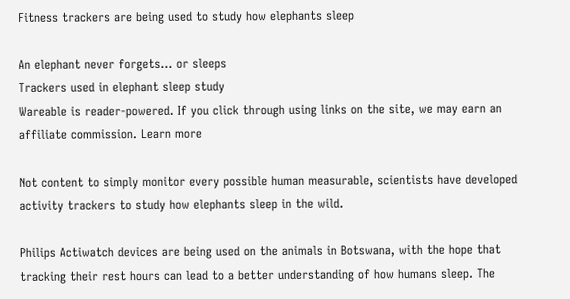Fitness trackers are being used to study how elephants sleep

An elephant never forgets... or sleeps
Trackers used in elephant sleep study
Wareable is reader-powered. If you click through using links on the site, we may earn an affiliate commission. Learn more

Not content to simply monitor every possible human measurable, scientists have developed activity trackers to study how elephants sleep in the wild.

Philips Actiwatch devices are being used on the animals in Botswana, with the hope that tracking their rest hours can lead to a better understanding of how humans sleep. The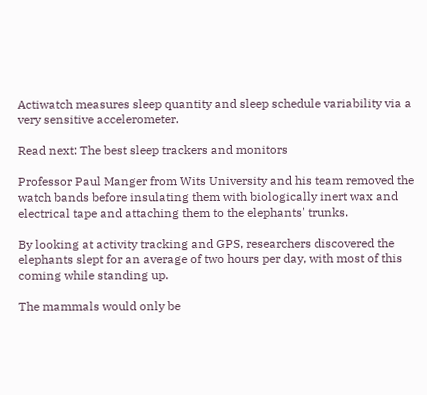Actiwatch measures sleep quantity and sleep schedule variability via a very sensitive accelerometer.

Read next: The best sleep trackers and monitors

Professor Paul Manger from Wits University and his team removed the watch bands before insulating them with biologically inert wax and electrical tape and attaching them to the elephants' trunks.

By looking at activity tracking and GPS, researchers discovered the elephants slept for an average of two hours per day, with most of this coming while standing up.

The mammals would only be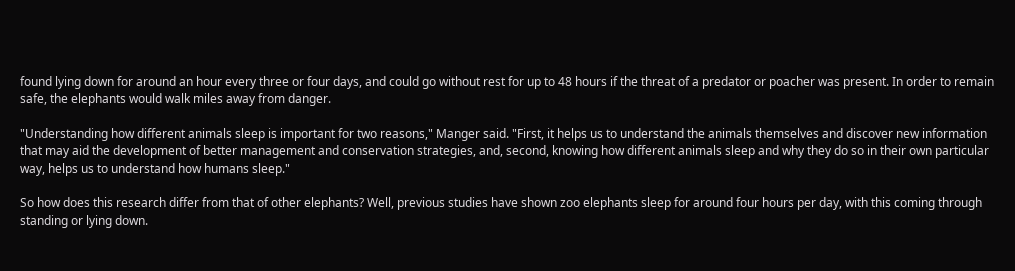found lying down for around an hour every three or four days, and could go without rest for up to 48 hours if the threat of a predator or poacher was present. In order to remain safe, the elephants would walk miles away from danger.

"Understanding how different animals sleep is important for two reasons," Manger said. "First, it helps us to understand the animals themselves and discover new information that may aid the development of better management and conservation strategies, and, second, knowing how different animals sleep and why they do so in their own particular way, helps us to understand how humans sleep."

So how does this research differ from that of other elephants? Well, previous studies have shown zoo elephants sleep for around four hours per day, with this coming through standing or lying down.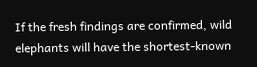If the fresh findings are confirmed, wild elephants will have the shortest-known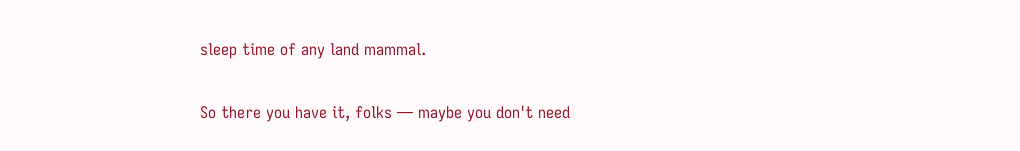sleep time of any land mammal.

So there you have it, folks — maybe you don't need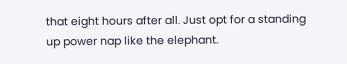that eight hours after all. Just opt for a standing up power nap like the elephant.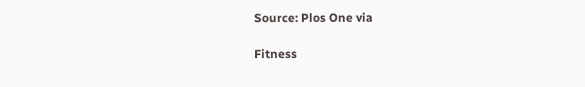Source: Plos One via

Fitness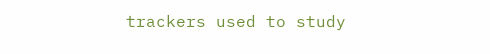trackers used to study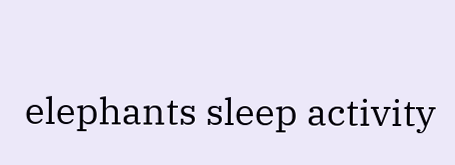elephants sleep activity